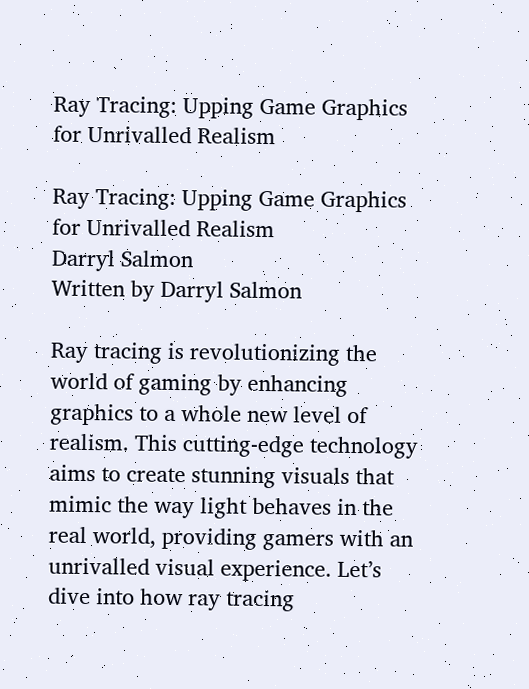Ray Tracing: Upping Game Graphics for Unrivalled Realism

Ray Tracing: Upping Game Graphics for Unrivalled Realism
Darryl Salmon
Written by Darryl Salmon

Ray tracing is revolutionizing the world of gaming by enhancing graphics to a whole new level of realism. This cutting-edge technology aims to create stunning visuals that mimic the way light behaves in the real world, providing gamers with an unrivalled visual experience. Let’s dive into how ray tracing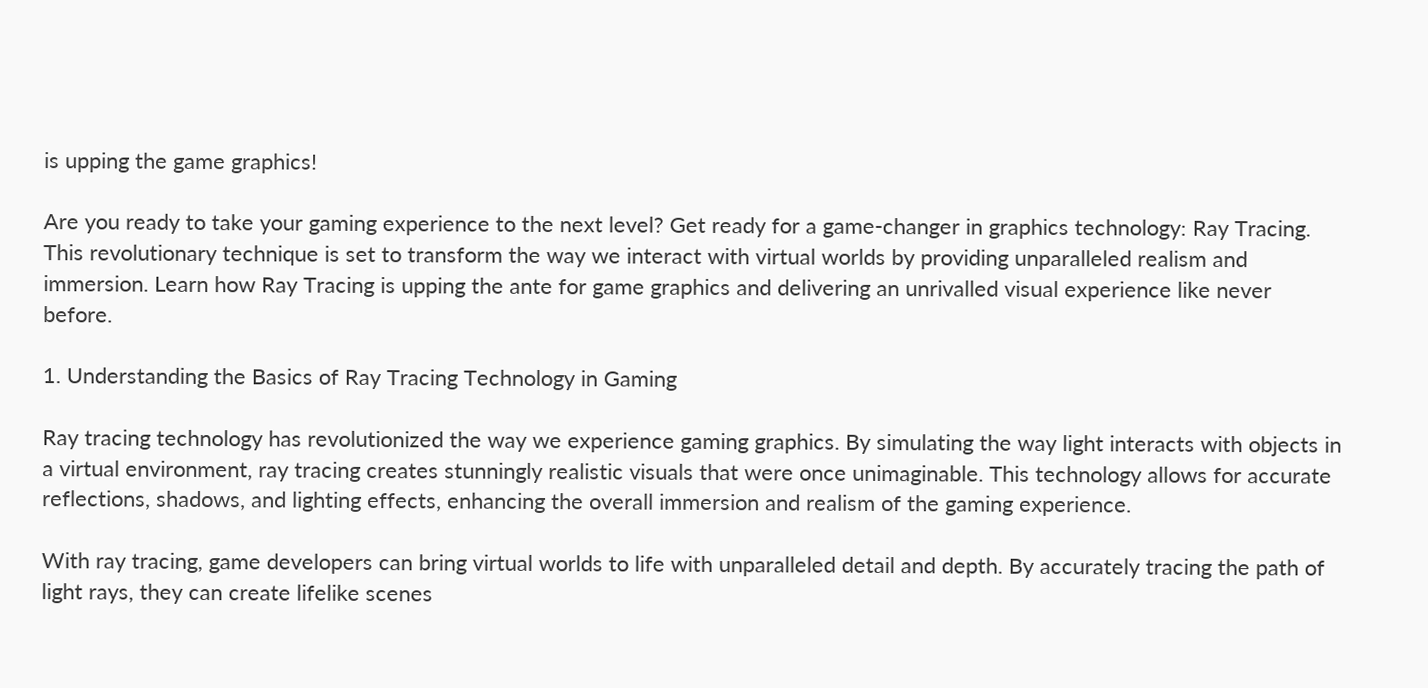is upping the game graphics!

Are you ready to take your gaming experience to the next level? Get ready for a game-changer in graphics technology: Ray Tracing. This revolutionary technique is set to transform the way we interact with virtual worlds by providing unparalleled realism and immersion. Learn how Ray Tracing is upping the ante for game graphics and delivering an unrivalled visual experience like never before.

1. Understanding the Basics of Ray Tracing Technology in Gaming

Ray tracing technology has revolutionized the way we experience gaming graphics. By simulating the way light interacts with objects in a virtual environment, ray tracing creates stunningly realistic visuals that were once unimaginable. This technology allows for accurate reflections, shadows, and lighting effects, enhancing the overall immersion and realism of the gaming experience.

With ray tracing, game developers can bring virtual worlds to life with unparalleled detail and depth. By accurately tracing the path of light rays, they can create lifelike scenes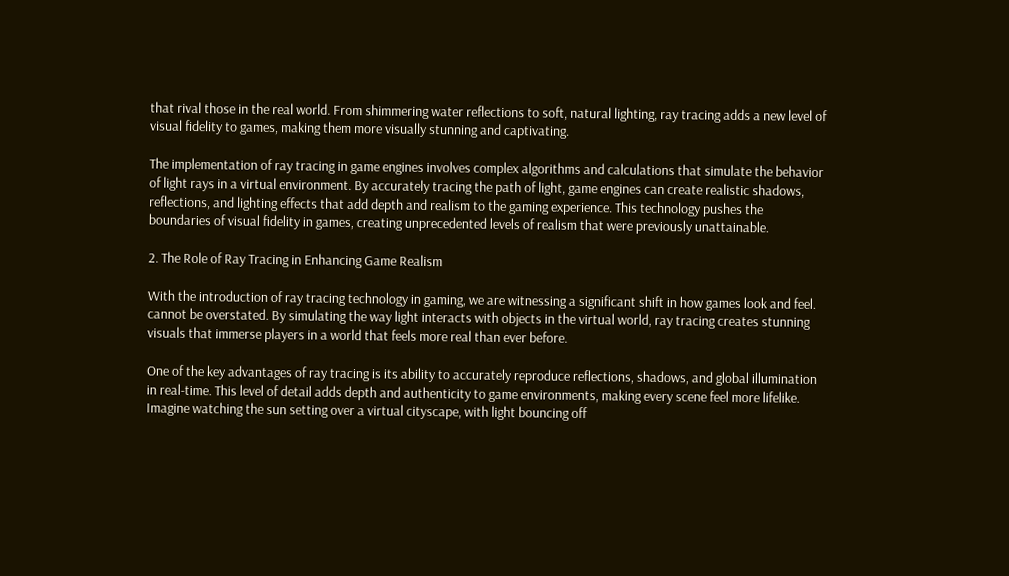that rival those in the real world. From shimmering water reflections to soft, natural lighting, ray tracing adds a new level of visual fidelity to games, making them more visually stunning and captivating.

The implementation of ray tracing in game engines involves complex algorithms and calculations that simulate the behavior of light rays in a virtual environment. By accurately tracing the path of light, game engines can create realistic shadows, reflections, and lighting effects that add depth and realism to the gaming experience. This technology pushes the boundaries of visual fidelity in games, creating unprecedented levels of realism that were previously unattainable.

2. The Role of Ray Tracing in Enhancing Game Realism

With the introduction of ray tracing technology in gaming, we are witnessing a significant shift in how games look and feel. cannot be overstated. By simulating the way light interacts with objects in the virtual world, ray tracing creates stunning visuals that immerse players in a world that feels more real than ever before.

One of the key advantages of ray tracing is its ability to accurately reproduce reflections, shadows, and global illumination in real-time. This level of detail adds depth and authenticity to game environments, making every scene feel more lifelike. Imagine watching the sun setting over a virtual cityscape, with light bouncing off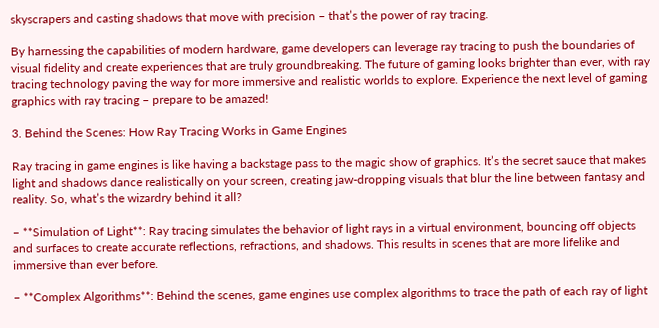skyscrapers and casting shadows that move with precision – that’s the power of ray tracing.

By harnessing the capabilities of modern hardware, game developers can leverage ray tracing to push the boundaries of visual fidelity and create experiences that are truly groundbreaking. The future of gaming looks brighter than ever, with ray tracing technology paving the way for more immersive and realistic worlds to explore. Experience the next level of gaming graphics with ray tracing – prepare to be amazed!

3. Behind the Scenes: How Ray Tracing Works in Game Engines

Ray tracing in game engines is like having a backstage pass to the magic show of graphics. It’s the secret sauce that makes light and shadows dance realistically on your screen, creating jaw-dropping visuals that blur the line between fantasy and reality. So, what’s the wizardry behind it all?

– **Simulation of Light**: Ray tracing simulates the behavior of light rays in a virtual environment, bouncing off objects and surfaces to create accurate reflections, refractions, and shadows. This results in scenes that are more lifelike and immersive than ever before.

– **Complex Algorithms**: Behind the scenes, game engines use complex algorithms to trace the path of each ray of light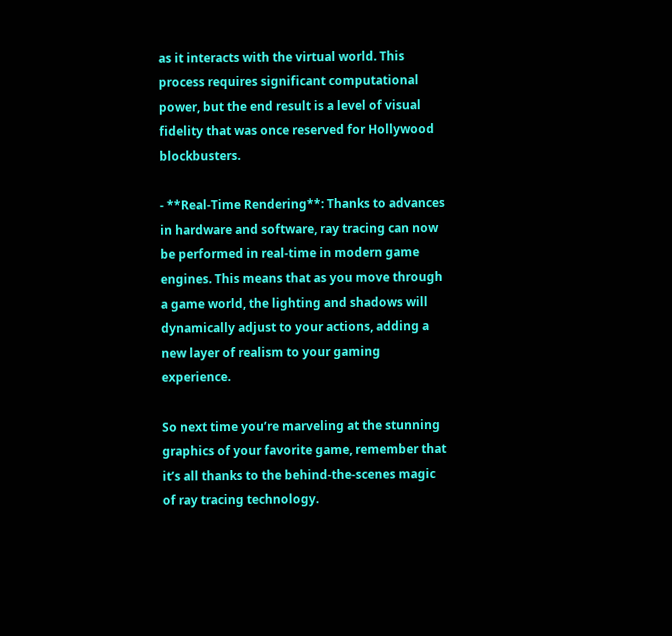as it interacts with the virtual world. This process requires significant computational power, but the end result is a level of visual fidelity that was once reserved for Hollywood blockbusters.

- **Real-Time Rendering**: Thanks to advances in hardware and software, ray tracing can now be performed in real-time in modern game engines. This means that as you move through a game world, the lighting and shadows will dynamically adjust to your actions, adding a new layer of realism to your gaming experience.

So next time you’re marveling at the stunning graphics of your favorite game, remember that it’s all thanks to the behind-the-scenes magic of ray tracing technology.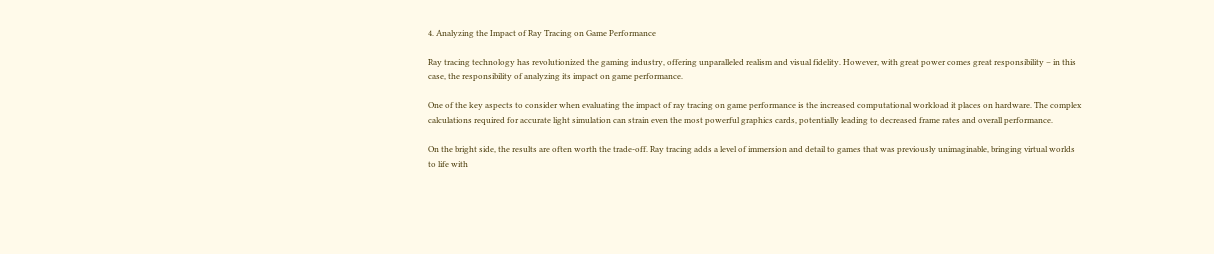4. Analyzing the Impact of Ray Tracing on Game Performance

Ray tracing technology has revolutionized the gaming industry, offering unparalleled realism and visual fidelity. However, with great power comes great responsibility – in this case, the responsibility of analyzing its impact on game performance.

One of the key aspects to consider when evaluating the impact of ray tracing on game performance is the increased computational workload it places on hardware. The complex calculations required for accurate light simulation can strain even the most powerful graphics cards, potentially leading to decreased frame rates and overall performance.

On the bright side, the results are often worth the trade-off. Ray tracing adds a level of immersion and detail to games that was previously unimaginable, bringing virtual worlds to life with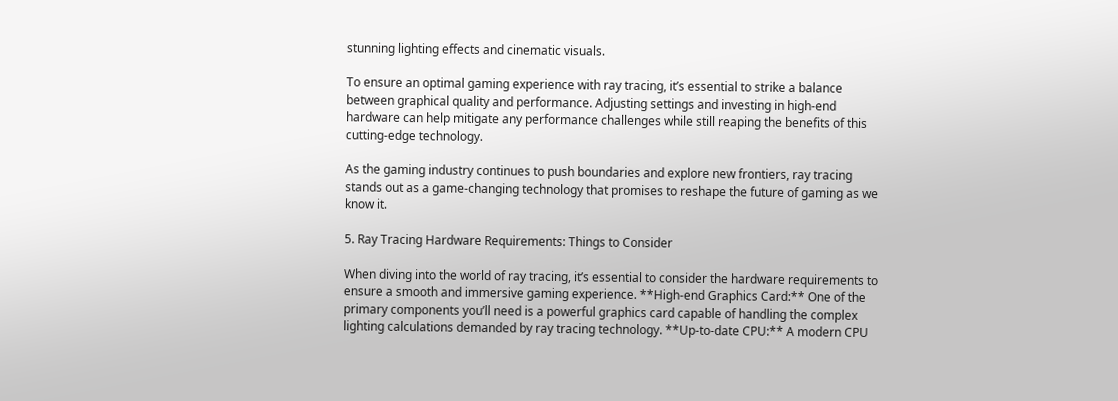stunning lighting effects and cinematic visuals.

To ensure an optimal gaming experience with ray tracing, it’s essential to strike a balance between graphical quality and performance. Adjusting settings and investing in high-end hardware can help mitigate any performance challenges while still reaping the benefits of this cutting-edge technology.

As the gaming industry continues to push boundaries and explore new frontiers, ray tracing stands out as a game-changing technology that promises to reshape the future of gaming as we know it.

5. Ray Tracing Hardware Requirements: Things to Consider

When diving into the world of ray tracing, it’s essential to consider the hardware requirements to ensure a smooth and immersive gaming experience. **High-end Graphics Card:** One of the primary components you’ll need is a powerful graphics card capable of handling the complex lighting calculations demanded by ray tracing technology. **Up-to-date CPU:** A modern CPU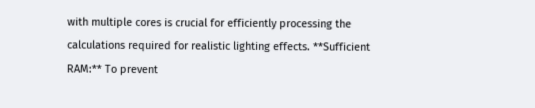with multiple cores is crucial for efficiently processing the calculations required for realistic lighting effects. **Sufficient RAM:** To prevent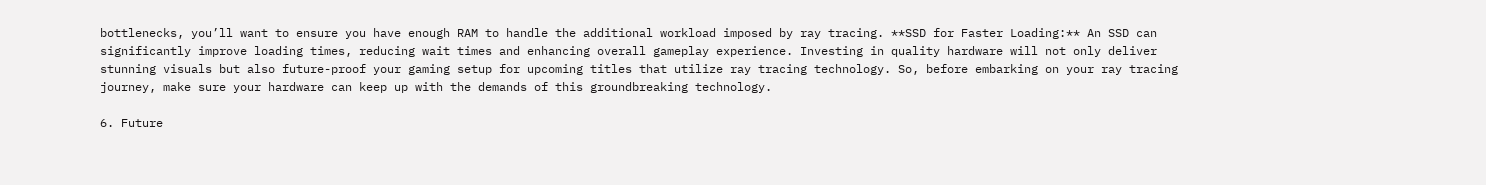bottlenecks, you’ll want to ensure you have enough RAM to handle the additional workload imposed by ray tracing. **SSD for Faster Loading:** An SSD can significantly improve loading times, reducing wait times and enhancing overall gameplay experience. Investing in quality hardware will not only deliver stunning visuals but also future-proof your gaming setup for upcoming titles that utilize ray tracing technology. So, before embarking on your ray tracing journey, make sure your hardware can keep up with the demands of this groundbreaking technology.

6. Future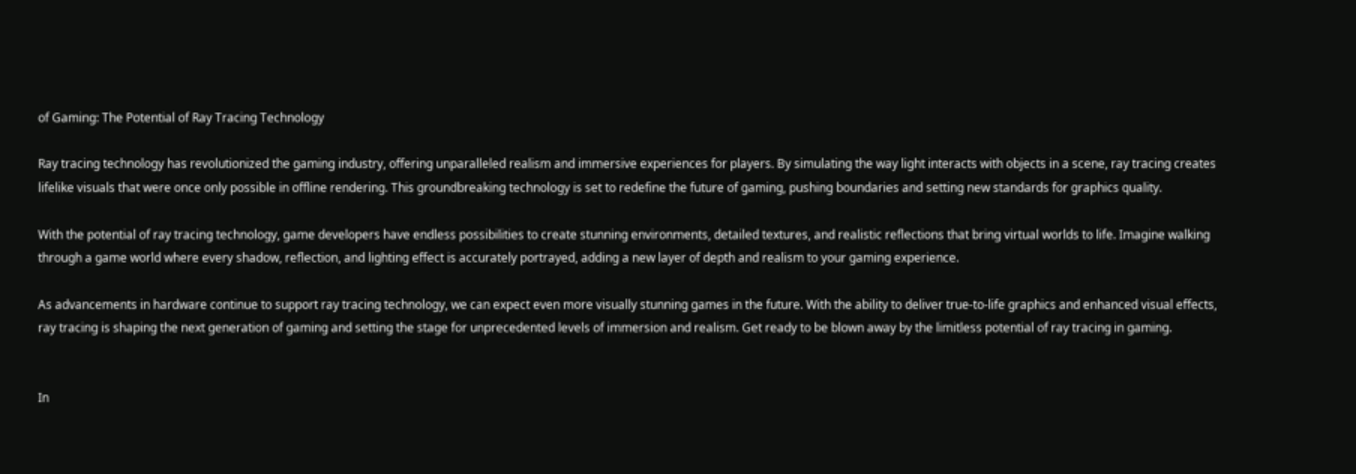of Gaming: The Potential of Ray Tracing Technology

Ray tracing technology has revolutionized the gaming industry, offering unparalleled realism and immersive experiences for players. By simulating the way light interacts with objects in a scene, ray tracing creates lifelike visuals that were once only possible in offline rendering. This groundbreaking technology is set to redefine the future of gaming, pushing boundaries and setting new standards for graphics quality.

With the potential of ray tracing technology, game developers have endless possibilities to create stunning environments, detailed textures, and realistic reflections that bring virtual worlds to life. Imagine walking through a game world where every shadow, reflection, and lighting effect is accurately portrayed, adding a new layer of depth and realism to your gaming experience.

As advancements in hardware continue to support ray tracing technology, we can expect even more visually stunning games in the future. With the ability to deliver true-to-life graphics and enhanced visual effects, ray tracing is shaping the next generation of gaming and setting the stage for unprecedented levels of immersion and realism. Get ready to be blown away by the limitless potential of ray tracing in gaming.


In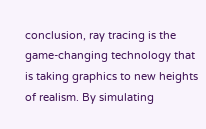conclusion, ray tracing is the game-changing technology that is taking graphics to new heights of realism. By simulating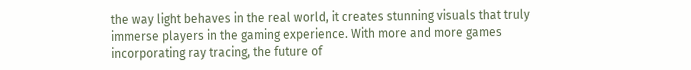the way light behaves in the real world, it creates stunning visuals that truly immerse players in the gaming experience. With more and more games incorporating ray tracing, the future of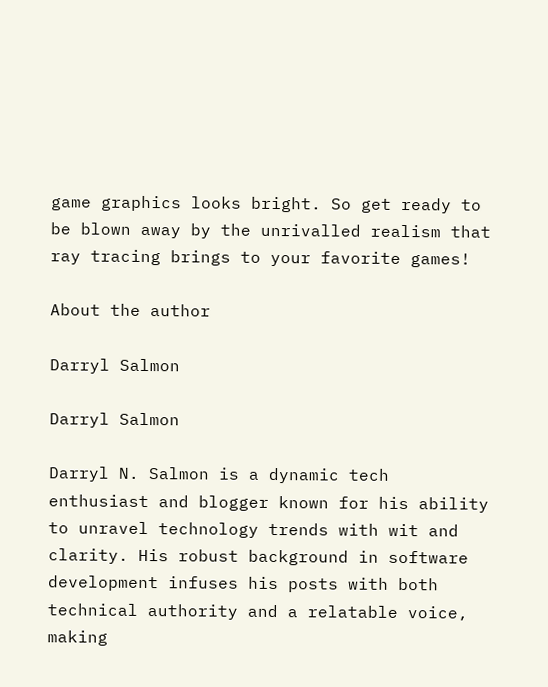game graphics looks bright. So get ready to be blown away by the unrivalled realism that ray tracing brings to your favorite games!

About the author

Darryl Salmon

Darryl Salmon

Darryl N. Salmon is a dynamic tech enthusiast and blogger known for his ability to unravel technology trends with wit and clarity. His robust background in software development infuses his posts with both technical authority and a relatable voice, making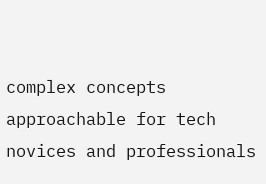complex concepts approachable for tech novices and professionals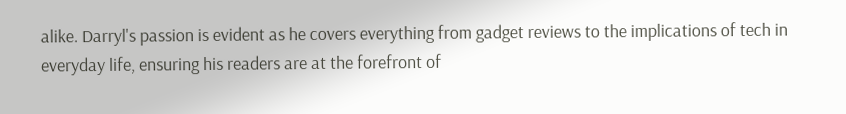alike. Darryl's passion is evident as he covers everything from gadget reviews to the implications of tech in everyday life, ensuring his readers are at the forefront of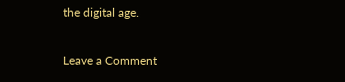the digital age.

Leave a Comment